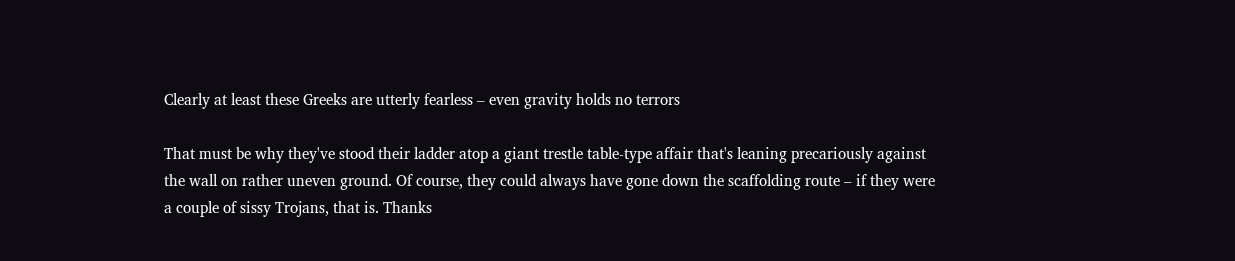Clearly at least these Greeks are utterly fearless – even gravity holds no terrors

That must be why they've stood their ladder atop a giant trestle table-type affair that's leaning precariously against the wall on rather uneven ground. Of course, they could always have gone down the scaffolding route – if they were a couple of sissy Trojans, that is. Thanks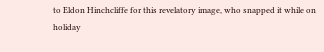to Eldon Hinchcliffe for this revelatory image, who snapped it while on holiday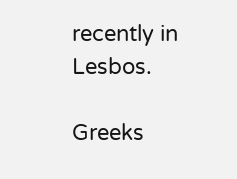recently in Lesbos.

Greeks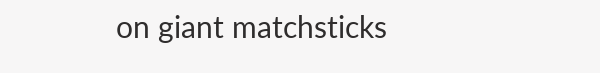on giant matchsticks